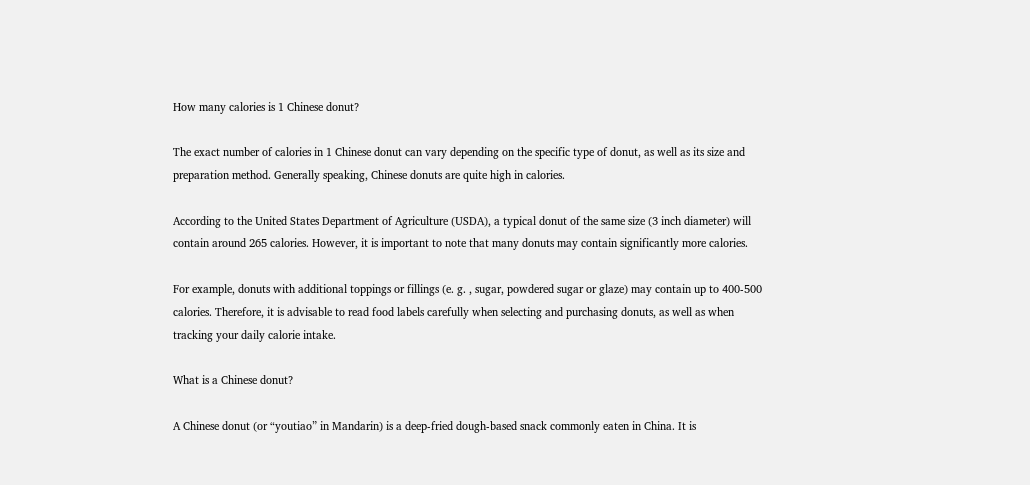How many calories is 1 Chinese donut?

The exact number of calories in 1 Chinese donut can vary depending on the specific type of donut, as well as its size and preparation method. Generally speaking, Chinese donuts are quite high in calories.

According to the United States Department of Agriculture (USDA), a typical donut of the same size (3 inch diameter) will contain around 265 calories. However, it is important to note that many donuts may contain significantly more calories.

For example, donuts with additional toppings or fillings (e. g. , sugar, powdered sugar or glaze) may contain up to 400-500 calories. Therefore, it is advisable to read food labels carefully when selecting and purchasing donuts, as well as when tracking your daily calorie intake.

What is a Chinese donut?

A Chinese donut (or “youtiao” in Mandarin) is a deep-fried dough-based snack commonly eaten in China. It is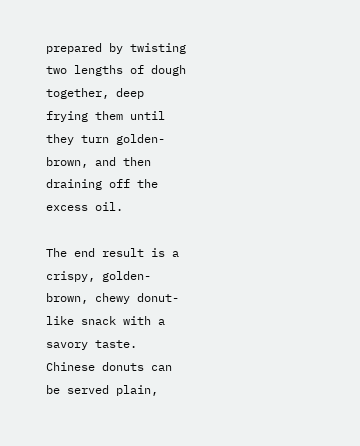prepared by twisting two lengths of dough together, deep frying them until they turn golden-brown, and then draining off the excess oil.

The end result is a crispy, golden-brown, chewy donut-like snack with a savory taste. Chinese donuts can be served plain,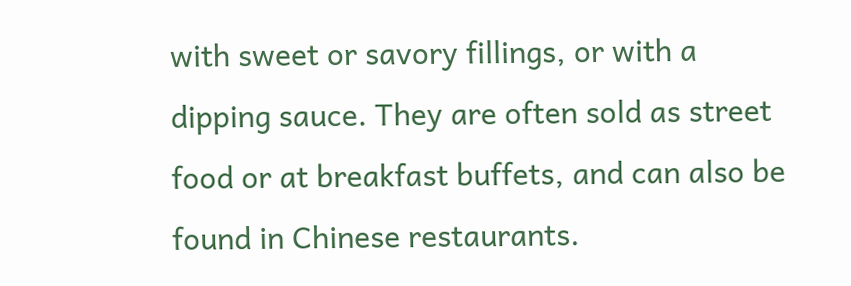with sweet or savory fillings, or with a dipping sauce. They are often sold as street food or at breakfast buffets, and can also be found in Chinese restaurants.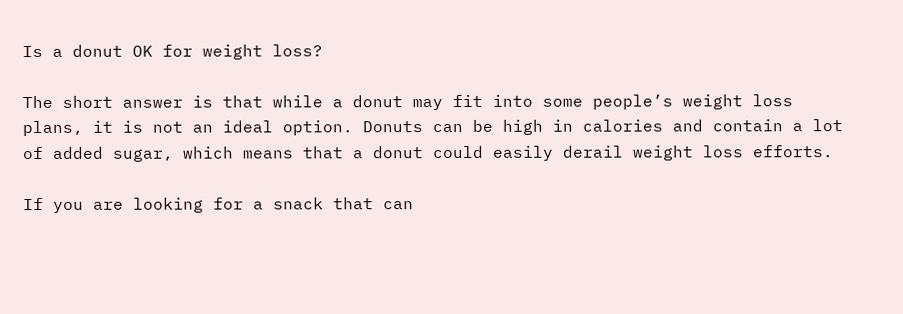Is a donut OK for weight loss?

The short answer is that while a donut may fit into some people’s weight loss plans, it is not an ideal option. Donuts can be high in calories and contain a lot of added sugar, which means that a donut could easily derail weight loss efforts.

If you are looking for a snack that can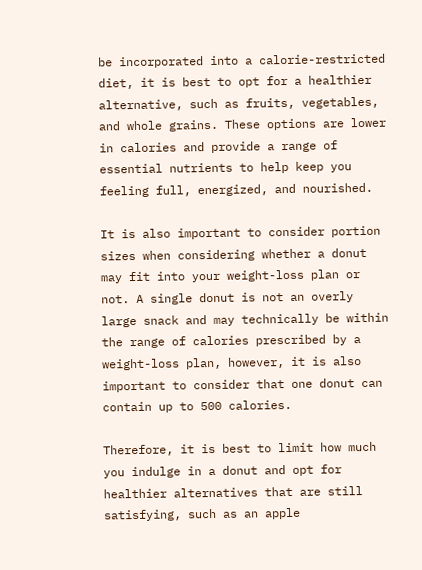be incorporated into a calorie-restricted diet, it is best to opt for a healthier alternative, such as fruits, vegetables, and whole grains. These options are lower in calories and provide a range of essential nutrients to help keep you feeling full, energized, and nourished.

It is also important to consider portion sizes when considering whether a donut may fit into your weight-loss plan or not. A single donut is not an overly large snack and may technically be within the range of calories prescribed by a weight-loss plan, however, it is also important to consider that one donut can contain up to 500 calories.

Therefore, it is best to limit how much you indulge in a donut and opt for healthier alternatives that are still satisfying, such as an apple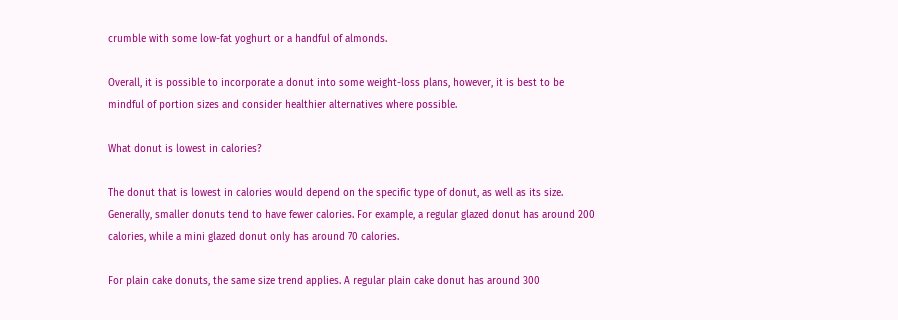crumble with some low-fat yoghurt or a handful of almonds.

Overall, it is possible to incorporate a donut into some weight-loss plans, however, it is best to be mindful of portion sizes and consider healthier alternatives where possible.

What donut is lowest in calories?

The donut that is lowest in calories would depend on the specific type of donut, as well as its size. Generally, smaller donuts tend to have fewer calories. For example, a regular glazed donut has around 200 calories, while a mini glazed donut only has around 70 calories.

For plain cake donuts, the same size trend applies. A regular plain cake donut has around 300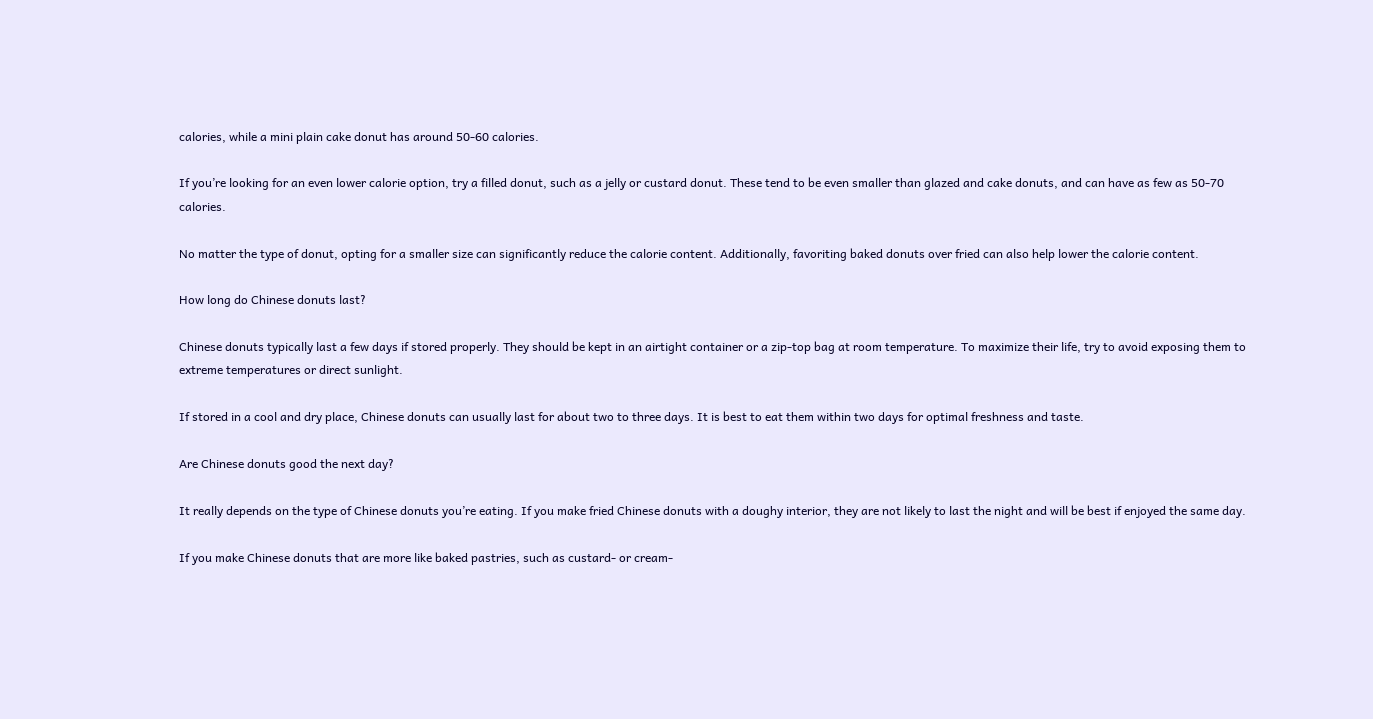calories, while a mini plain cake donut has around 50-60 calories.

If you’re looking for an even lower calorie option, try a filled donut, such as a jelly or custard donut. These tend to be even smaller than glazed and cake donuts, and can have as few as 50-70 calories.

No matter the type of donut, opting for a smaller size can significantly reduce the calorie content. Additionally, favoriting baked donuts over fried can also help lower the calorie content.

How long do Chinese donuts last?

Chinese donuts typically last a few days if stored properly. They should be kept in an airtight container or a zip-top bag at room temperature. To maximize their life, try to avoid exposing them to extreme temperatures or direct sunlight.

If stored in a cool and dry place, Chinese donuts can usually last for about two to three days. It is best to eat them within two days for optimal freshness and taste.

Are Chinese donuts good the next day?

It really depends on the type of Chinese donuts you’re eating. If you make fried Chinese donuts with a doughy interior, they are not likely to last the night and will be best if enjoyed the same day.

If you make Chinese donuts that are more like baked pastries, such as custard- or cream-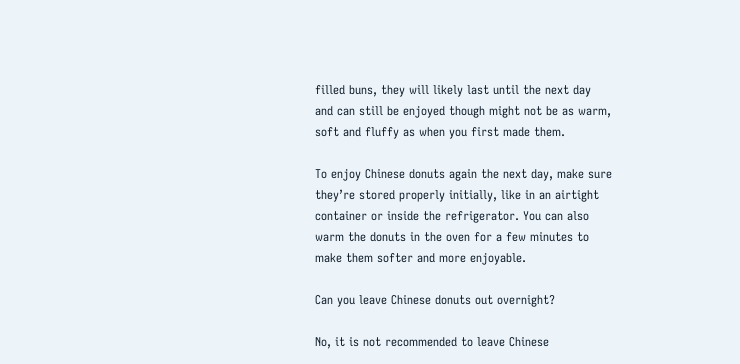filled buns, they will likely last until the next day and can still be enjoyed though might not be as warm, soft and fluffy as when you first made them.

To enjoy Chinese donuts again the next day, make sure they’re stored properly initially, like in an airtight container or inside the refrigerator. You can also warm the donuts in the oven for a few minutes to make them softer and more enjoyable.

Can you leave Chinese donuts out overnight?

No, it is not recommended to leave Chinese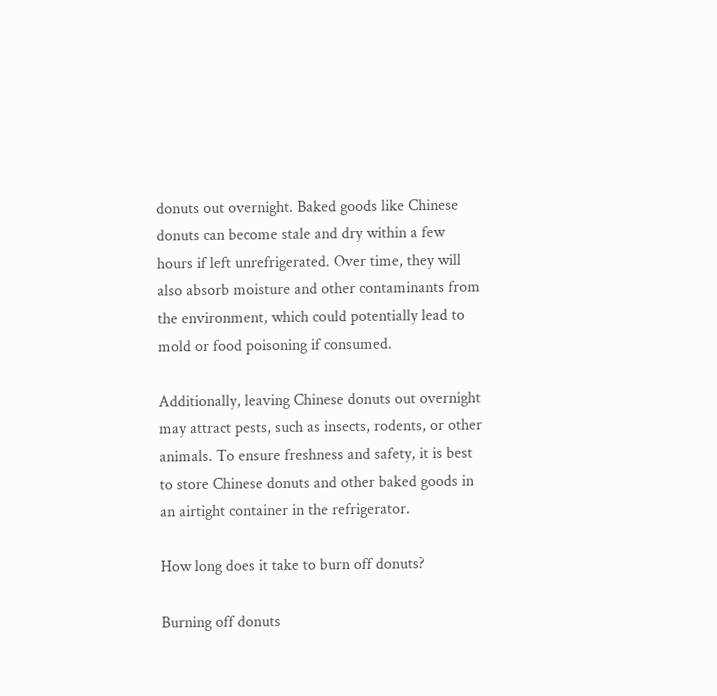donuts out overnight. Baked goods like Chinese donuts can become stale and dry within a few hours if left unrefrigerated. Over time, they will also absorb moisture and other contaminants from the environment, which could potentially lead to mold or food poisoning if consumed.

Additionally, leaving Chinese donuts out overnight may attract pests, such as insects, rodents, or other animals. To ensure freshness and safety, it is best to store Chinese donuts and other baked goods in an airtight container in the refrigerator.

How long does it take to burn off donuts?

Burning off donuts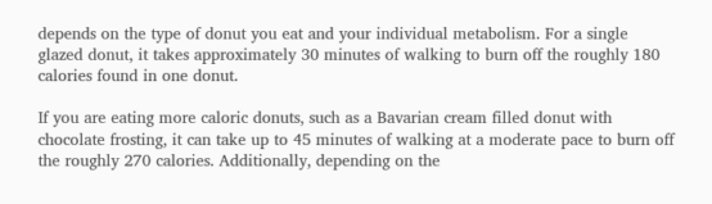depends on the type of donut you eat and your individual metabolism. For a single glazed donut, it takes approximately 30 minutes of walking to burn off the roughly 180 calories found in one donut.

If you are eating more caloric donuts, such as a Bavarian cream filled donut with chocolate frosting, it can take up to 45 minutes of walking at a moderate pace to burn off the roughly 270 calories. Additionally, depending on the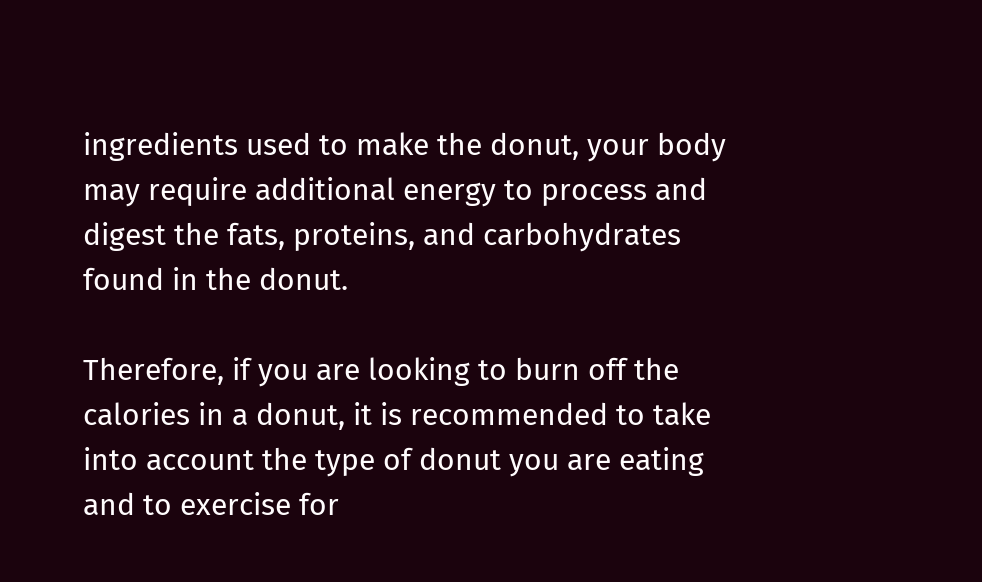ingredients used to make the donut, your body may require additional energy to process and digest the fats, proteins, and carbohydrates found in the donut.

Therefore, if you are looking to burn off the calories in a donut, it is recommended to take into account the type of donut you are eating and to exercise for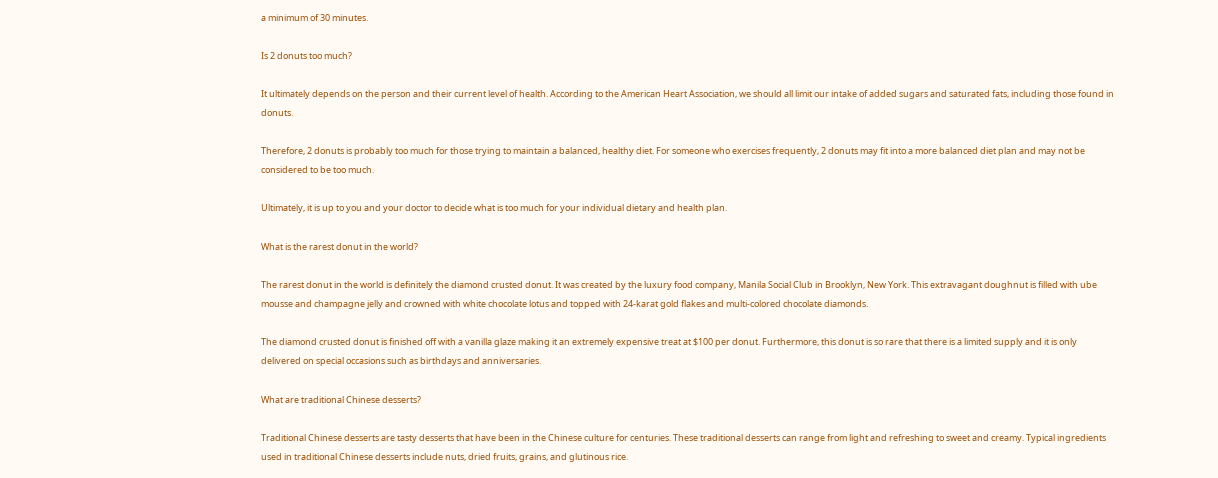a minimum of 30 minutes.

Is 2 donuts too much?

It ultimately depends on the person and their current level of health. According to the American Heart Association, we should all limit our intake of added sugars and saturated fats, including those found in donuts.

Therefore, 2 donuts is probably too much for those trying to maintain a balanced, healthy diet. For someone who exercises frequently, 2 donuts may fit into a more balanced diet plan and may not be considered to be too much.

Ultimately, it is up to you and your doctor to decide what is too much for your individual dietary and health plan.

What is the rarest donut in the world?

The rarest donut in the world is definitely the diamond crusted donut. It was created by the luxury food company, Manila Social Club in Brooklyn, New York. This extravagant doughnut is filled with ube mousse and champagne jelly and crowned with white chocolate lotus and topped with 24-karat gold flakes and multi-colored chocolate diamonds.

The diamond crusted donut is finished off with a vanilla glaze making it an extremely expensive treat at $100 per donut. Furthermore, this donut is so rare that there is a limited supply and it is only delivered on special occasions such as birthdays and anniversaries.

What are traditional Chinese desserts?

Traditional Chinese desserts are tasty desserts that have been in the Chinese culture for centuries. These traditional desserts can range from light and refreshing to sweet and creamy. Typical ingredients used in traditional Chinese desserts include nuts, dried fruits, grains, and glutinous rice.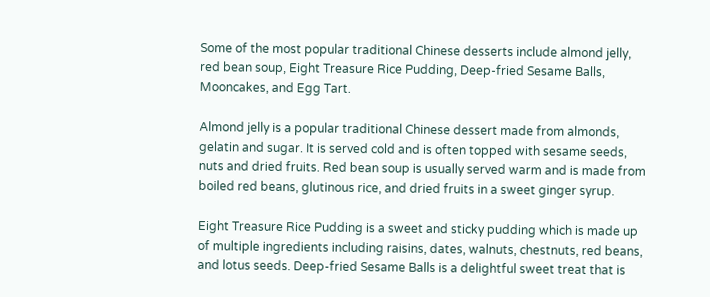Some of the most popular traditional Chinese desserts include almond jelly, red bean soup, Eight Treasure Rice Pudding, Deep-fried Sesame Balls, Mooncakes, and Egg Tart.

Almond jelly is a popular traditional Chinese dessert made from almonds, gelatin and sugar. It is served cold and is often topped with sesame seeds, nuts and dried fruits. Red bean soup is usually served warm and is made from boiled red beans, glutinous rice, and dried fruits in a sweet ginger syrup.

Eight Treasure Rice Pudding is a sweet and sticky pudding which is made up of multiple ingredients including raisins, dates, walnuts, chestnuts, red beans, and lotus seeds. Deep-fried Sesame Balls is a delightful sweet treat that is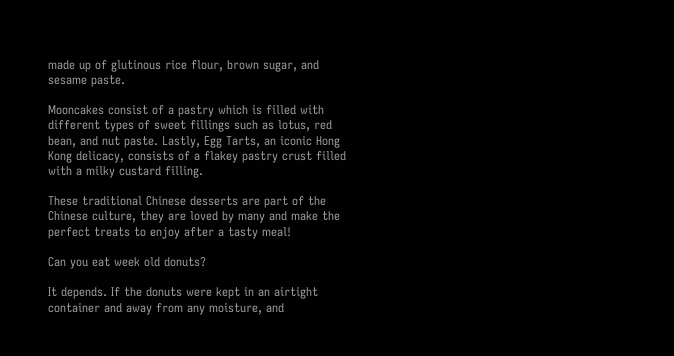made up of glutinous rice flour, brown sugar, and sesame paste.

Mooncakes consist of a pastry which is filled with different types of sweet fillings such as lotus, red bean, and nut paste. Lastly, Egg Tarts, an iconic Hong Kong delicacy, consists of a flakey pastry crust filled with a milky custard filling.

These traditional Chinese desserts are part of the Chinese culture, they are loved by many and make the perfect treats to enjoy after a tasty meal!

Can you eat week old donuts?

It depends. If the donuts were kept in an airtight container and away from any moisture, and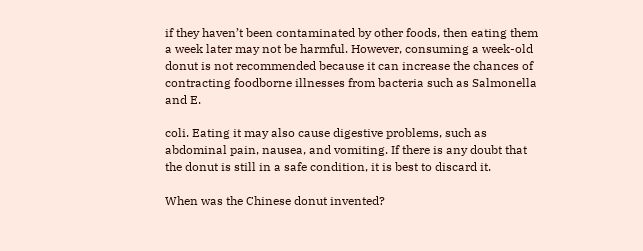if they haven’t been contaminated by other foods, then eating them a week later may not be harmful. However, consuming a week-old donut is not recommended because it can increase the chances of contracting foodborne illnesses from bacteria such as Salmonella and E.

coli. Eating it may also cause digestive problems, such as abdominal pain, nausea, and vomiting. If there is any doubt that the donut is still in a safe condition, it is best to discard it.

When was the Chinese donut invented?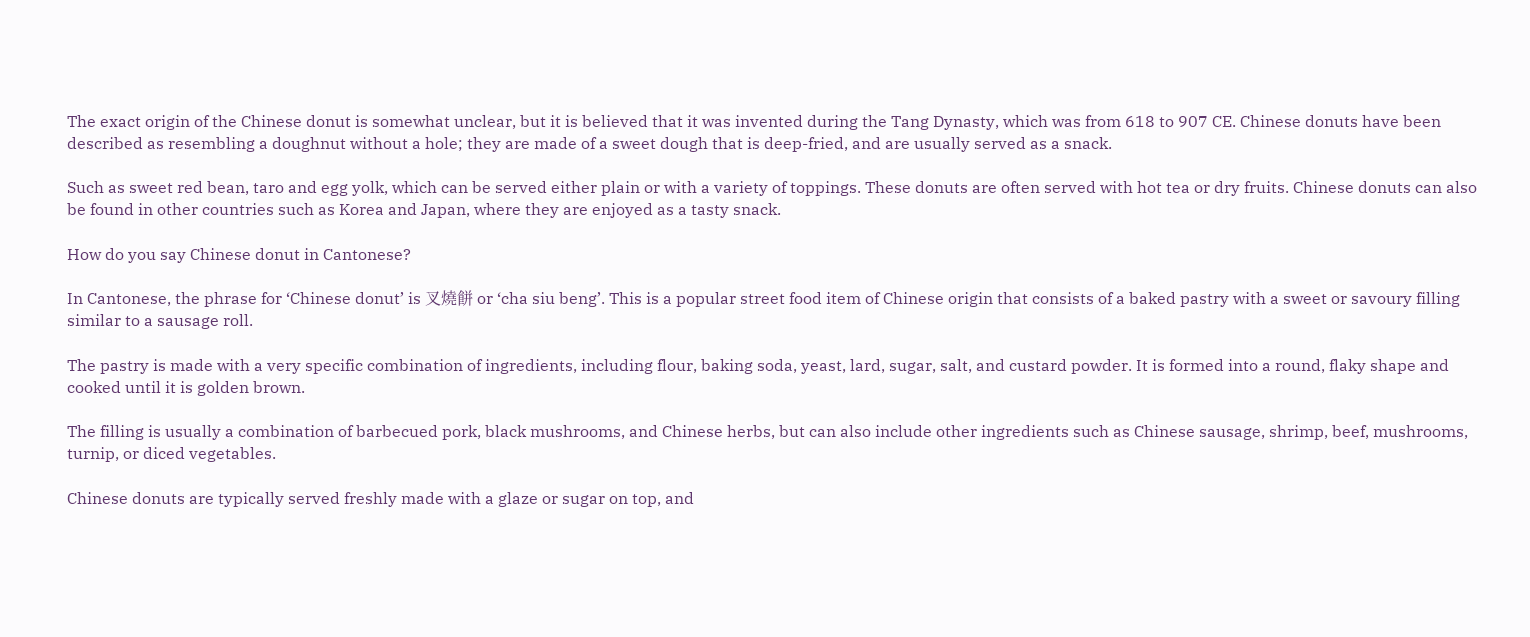The exact origin of the Chinese donut is somewhat unclear, but it is believed that it was invented during the Tang Dynasty, which was from 618 to 907 CE. Chinese donuts have been described as resembling a doughnut without a hole; they are made of a sweet dough that is deep-fried, and are usually served as a snack.

Such as sweet red bean, taro and egg yolk, which can be served either plain or with a variety of toppings. These donuts are often served with hot tea or dry fruits. Chinese donuts can also be found in other countries such as Korea and Japan, where they are enjoyed as a tasty snack.

How do you say Chinese donut in Cantonese?

In Cantonese, the phrase for ‘Chinese donut’ is 叉燒餅 or ‘cha siu beng’. This is a popular street food item of Chinese origin that consists of a baked pastry with a sweet or savoury filling similar to a sausage roll.

The pastry is made with a very specific combination of ingredients, including flour, baking soda, yeast, lard, sugar, salt, and custard powder. It is formed into a round, flaky shape and cooked until it is golden brown.

The filling is usually a combination of barbecued pork, black mushrooms, and Chinese herbs, but can also include other ingredients such as Chinese sausage, shrimp, beef, mushrooms, turnip, or diced vegetables.

Chinese donuts are typically served freshly made with a glaze or sugar on top, and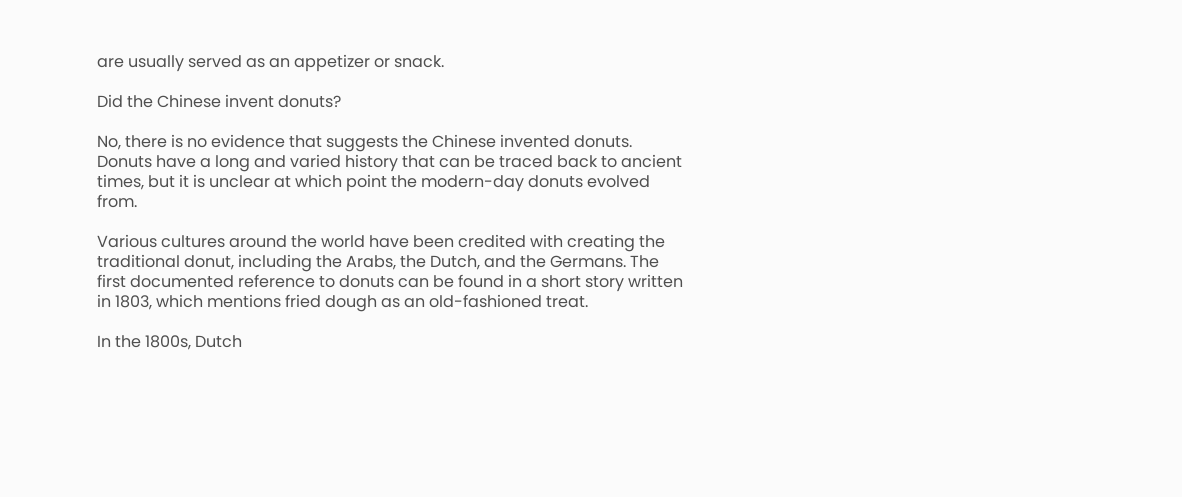are usually served as an appetizer or snack.

Did the Chinese invent donuts?

No, there is no evidence that suggests the Chinese invented donuts. Donuts have a long and varied history that can be traced back to ancient times, but it is unclear at which point the modern-day donuts evolved from.

Various cultures around the world have been credited with creating the traditional donut, including the Arabs, the Dutch, and the Germans. The first documented reference to donuts can be found in a short story written in 1803, which mentions fried dough as an old-fashioned treat.

In the 1800s, Dutch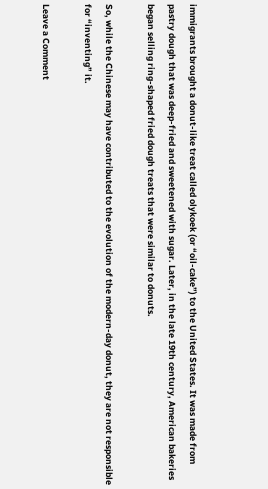immigrants brought a donut-like treat called olykoek (or “oil-cake”) to the United States. It was made from pastry dough that was deep-fried and sweetened with sugar. Later, in the late 19th century, American bakeries began selling ring-shaped fried dough treats that were similar to donuts.

So, while the Chinese may have contributed to the evolution of the modern-day donut, they are not responsible for “inventing” it.

Leave a Comment